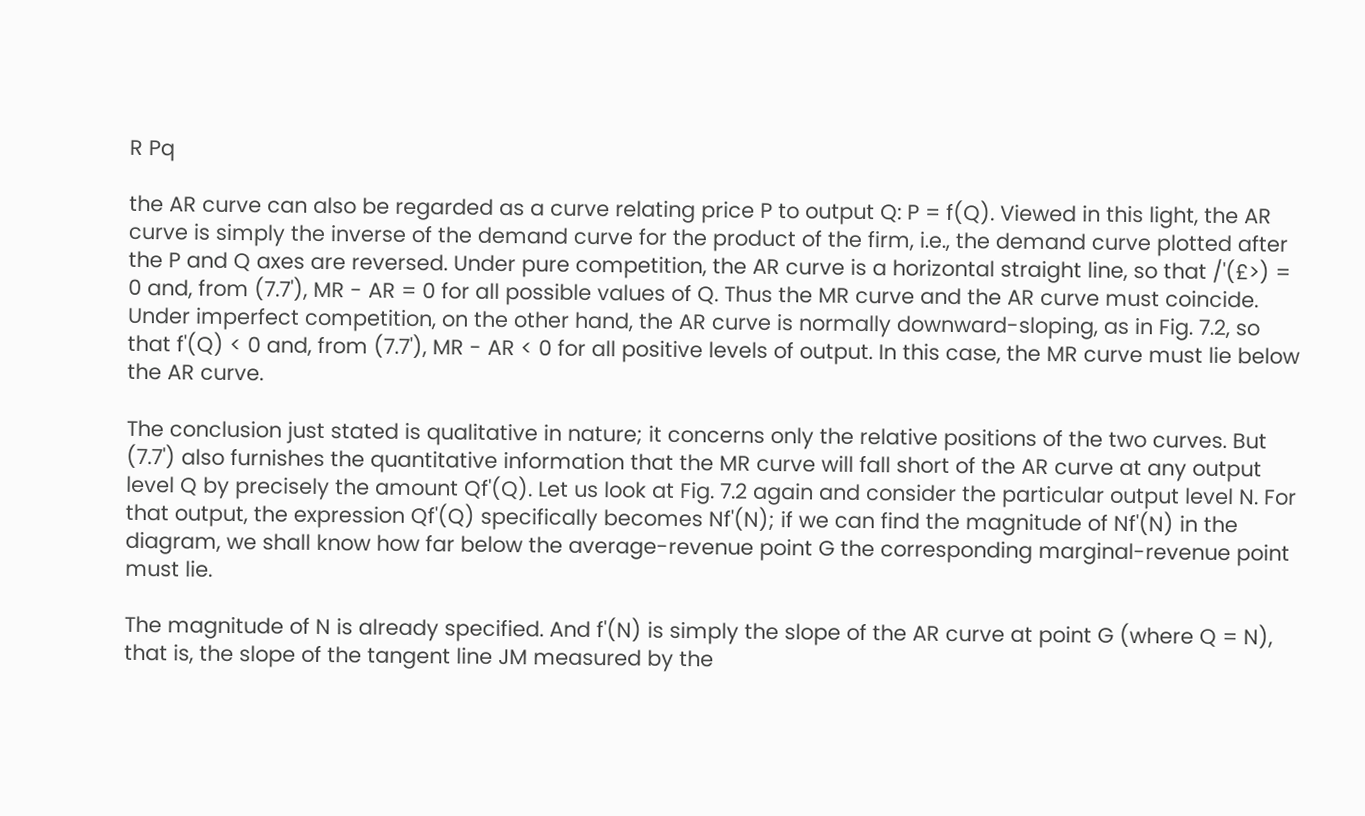R Pq

the AR curve can also be regarded as a curve relating price P to output Q: P = f(Q). Viewed in this light, the AR curve is simply the inverse of the demand curve for the product of the firm, i.e., the demand curve plotted after the P and Q axes are reversed. Under pure competition, the AR curve is a horizontal straight line, so that /'(£>) = 0 and, from (7.7'), MR - AR = 0 for all possible values of Q. Thus the MR curve and the AR curve must coincide. Under imperfect competition, on the other hand, the AR curve is normally downward-sloping, as in Fig. 7.2, so that f'(Q) < 0 and, from (7.7'), MR - AR < 0 for all positive levels of output. In this case, the MR curve must lie below the AR curve.

The conclusion just stated is qualitative in nature; it concerns only the relative positions of the two curves. But (7.7') also furnishes the quantitative information that the MR curve will fall short of the AR curve at any output level Q by precisely the amount Qf'(Q). Let us look at Fig. 7.2 again and consider the particular output level N. For that output, the expression Qf'(Q) specifically becomes Nf'(N); if we can find the magnitude of Nf'(N) in the diagram, we shall know how far below the average-revenue point G the corresponding marginal-revenue point must lie.

The magnitude of N is already specified. And f'(N) is simply the slope of the AR curve at point G (where Q = N), that is, the slope of the tangent line JM measured by the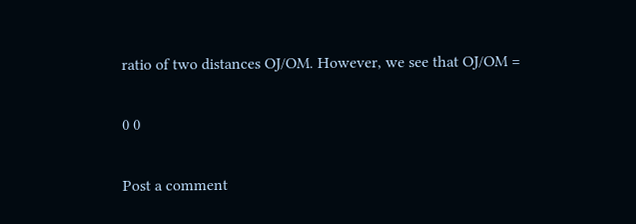ratio of two distances OJ/OM. However, we see that OJ/OM =

0 0

Post a comment